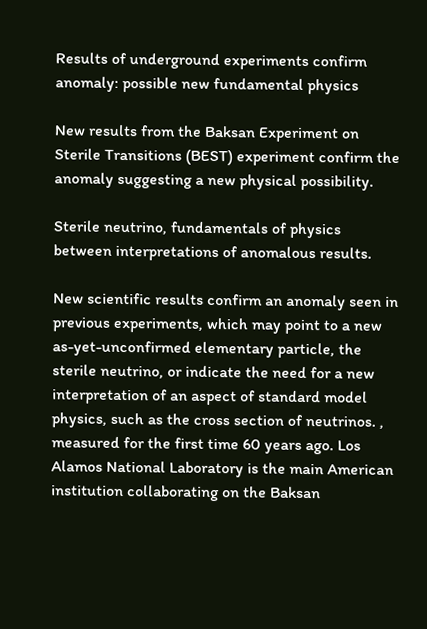Results of underground experiments confirm anomaly: possible new fundamental physics

New results from the Baksan Experiment on Sterile Transitions (BEST) experiment confirm the anomaly suggesting a new physical possibility.

Sterile neutrino, fundamentals of physics between interpretations of anomalous results.

New scientific results confirm an anomaly seen in previous experiments, which may point to a new as-yet-unconfirmed elementary particle, the sterile neutrino, or indicate the need for a new interpretation of an aspect of standard model physics, such as the cross section of neutrinos. , measured for the first time 60 years ago. Los Alamos National Laboratory is the main American institution collaborating on the Baksan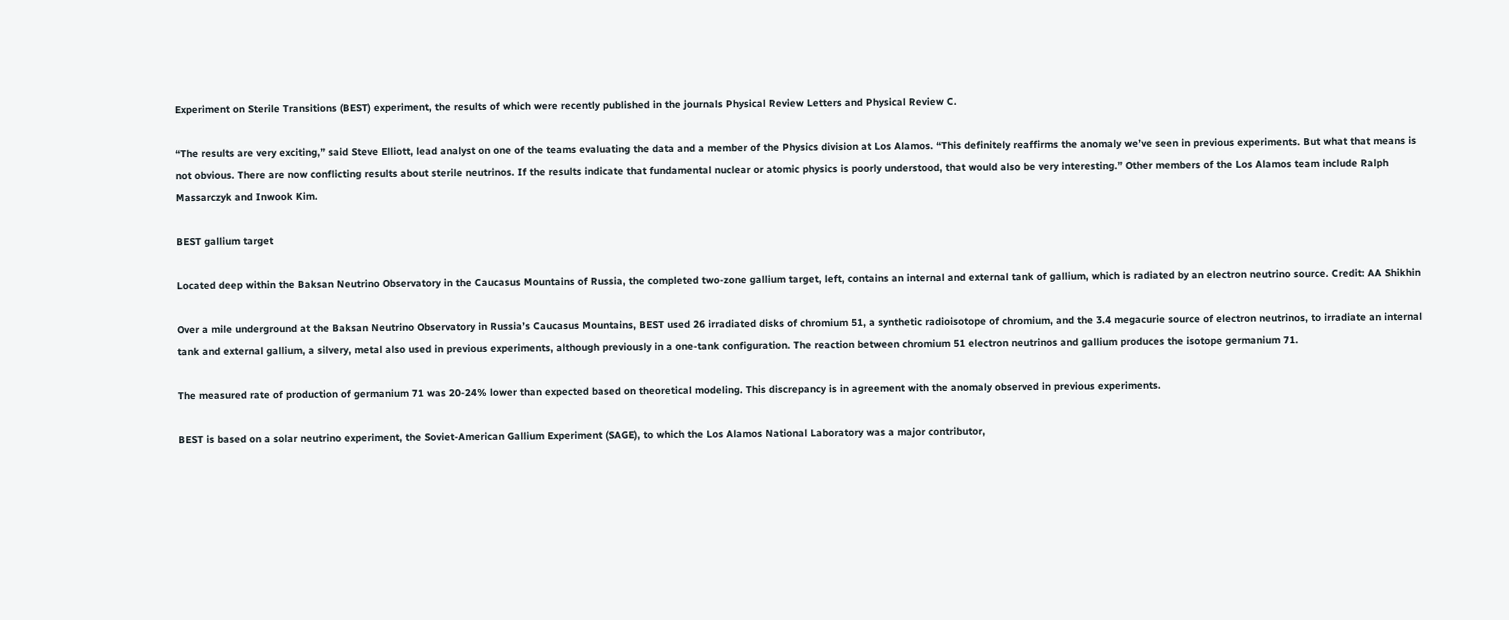Experiment on Sterile Transitions (BEST) experiment, the results of which were recently published in the journals Physical Review Letters and Physical Review C.

“The results are very exciting,” said Steve Elliott, lead analyst on one of the teams evaluating the data and a member of the Physics division at Los Alamos. “This definitely reaffirms the anomaly we’ve seen in previous experiments. But what that means is not obvious. There are now conflicting results about sterile neutrinos. If the results indicate that fundamental nuclear or atomic physics is poorly understood, that would also be very interesting.” Other members of the Los Alamos team include Ralph Massarczyk and Inwook Kim.

BEST gallium target

Located deep within the Baksan Neutrino Observatory in the Caucasus Mountains of Russia, the completed two-zone gallium target, left, contains an internal and external tank of gallium, which is radiated by an electron neutrino source. Credit: AA Shikhin

Over a mile underground at the Baksan Neutrino Observatory in Russia’s Caucasus Mountains, BEST used 26 irradiated disks of chromium 51, a synthetic radioisotope of chromium, and the 3.4 megacurie source of electron neutrinos, to irradiate an internal tank and external gallium, a silvery, metal also used in previous experiments, although previously in a one-tank configuration. The reaction between chromium 51 electron neutrinos and gallium produces the isotope germanium 71.

The measured rate of production of germanium 71 was 20-24% lower than expected based on theoretical modeling. This discrepancy is in agreement with the anomaly observed in previous experiments.

BEST is based on a solar neutrino experiment, the Soviet-American Gallium Experiment (SAGE), to which the Los Alamos National Laboratory was a major contributor,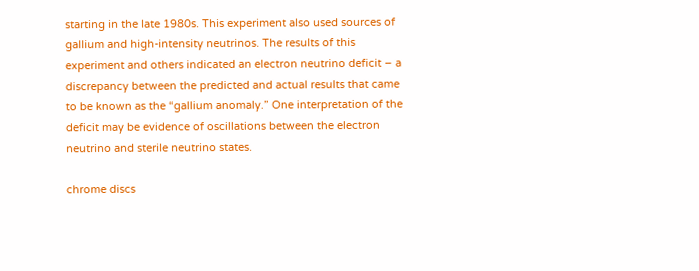starting in the late 1980s. This experiment also used sources of gallium and high-intensity neutrinos. The results of this experiment and others indicated an electron neutrino deficit – a discrepancy between the predicted and actual results that came to be known as the “gallium anomaly.” One interpretation of the deficit may be evidence of oscillations between the electron neutrino and sterile neutrino states.

chrome discs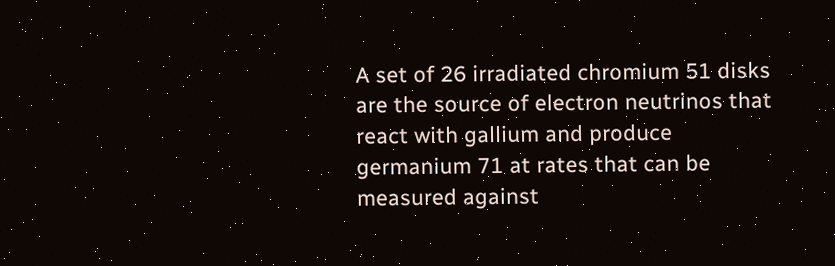A set of 26 irradiated chromium 51 disks are the source of electron neutrinos that react with gallium and produce germanium 71 at rates that can be measured against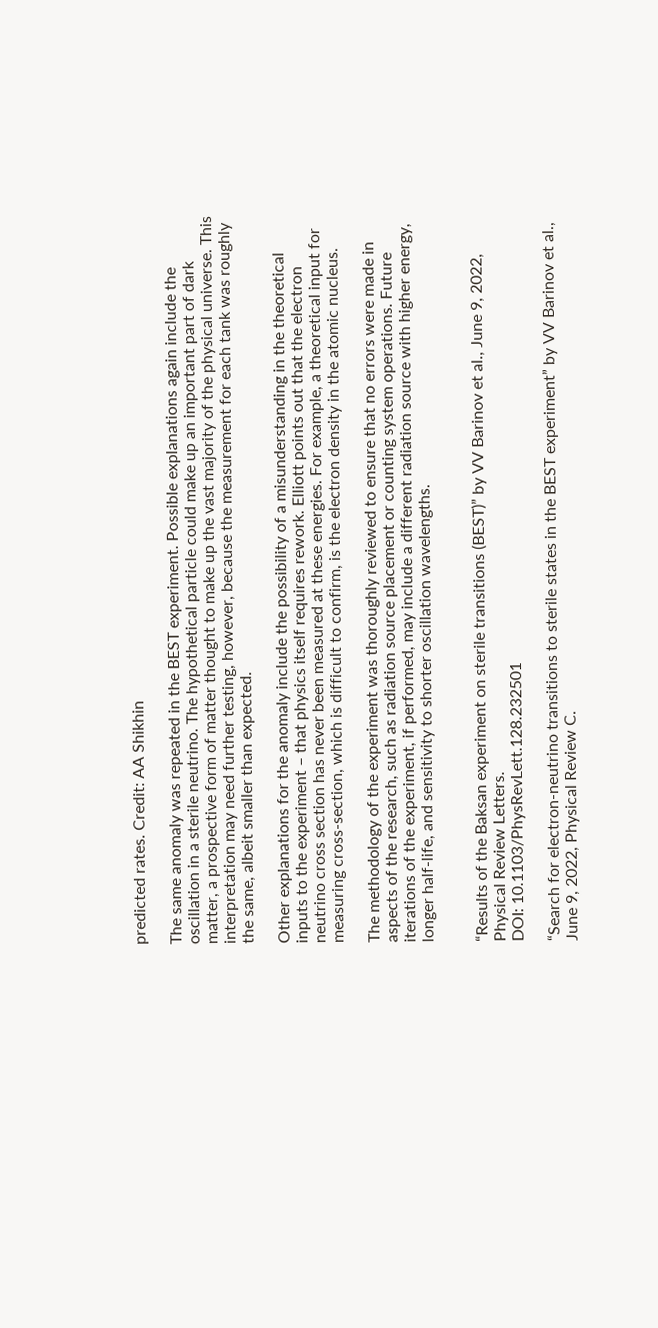predicted rates. Credit: AA Shikhin

The same anomaly was repeated in the BEST experiment. Possible explanations again include the oscillation in a sterile neutrino. The hypothetical particle could make up an important part of dark matter, a prospective form of matter thought to make up the vast majority of the physical universe. This interpretation may need further testing, however, because the measurement for each tank was roughly the same, albeit smaller than expected.

Other explanations for the anomaly include the possibility of a misunderstanding in the theoretical inputs to the experiment – that physics itself requires rework. Elliott points out that the electron neutrino cross section has never been measured at these energies. For example, a theoretical input for measuring cross-section, which is difficult to confirm, is the electron density in the atomic nucleus.

The methodology of the experiment was thoroughly reviewed to ensure that no errors were made in aspects of the research, such as radiation source placement or counting system operations. Future iterations of the experiment, if performed, may include a different radiation source with higher energy, longer half-life, and sensitivity to shorter oscillation wavelengths.


“Results of the Baksan experiment on sterile transitions (BEST)” by VV Barinov et al., June 9, 2022, Physical Review Letters.
DOI: 10.1103/PhysRevLett.128.232501

“Search for electron-neutrino transitions to sterile states in the BEST experiment” by VV Barinov et al., June 9, 2022, Physical Review C.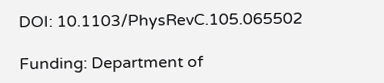DOI: 10.1103/PhysRevC.105.065502

Funding: Department of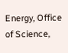Energy, Office of Science,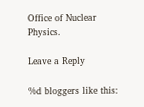Office of Nuclear Physics.

Leave a Reply

%d bloggers like this: